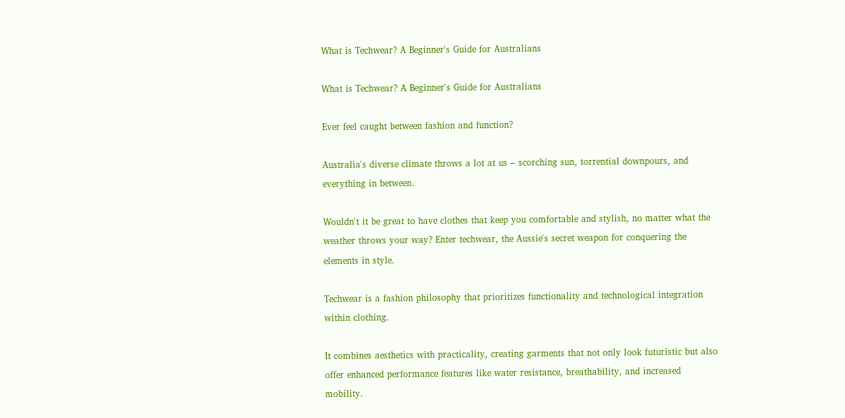What is Techwear? A Beginner's Guide for Australians

What is Techwear? A Beginner's Guide for Australians

Ever feel caught between fashion and function?

Australia's diverse climate throws a lot at us – scorching sun, torrential downpours, and everything in between.

Wouldn't it be great to have clothes that keep you comfortable and stylish, no matter what the weather throws your way? Enter techwear, the Aussie's secret weapon for conquering the elements in style.

Techwear is a fashion philosophy that prioritizes functionality and technological integration within clothing.

It combines aesthetics with practicality, creating garments that not only look futuristic but also offer enhanced performance features like water resistance, breathability, and increased mobility.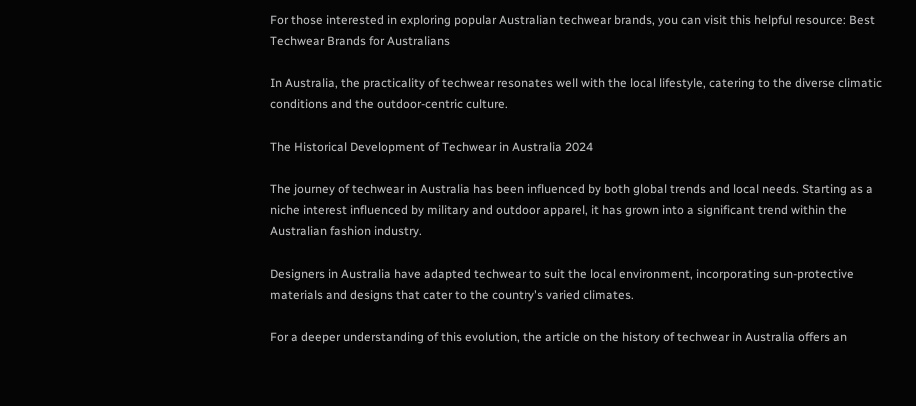For those interested in exploring popular Australian techwear brands, you can visit this helpful resource: Best Techwear Brands for Australians

In Australia, the practicality of techwear resonates well with the local lifestyle, catering to the diverse climatic conditions and the outdoor-centric culture.

The Historical Development of Techwear in Australia 2024

The journey of techwear in Australia has been influenced by both global trends and local needs. Starting as a niche interest influenced by military and outdoor apparel, it has grown into a significant trend within the Australian fashion industry.

Designers in Australia have adapted techwear to suit the local environment, incorporating sun-protective materials and designs that cater to the country's varied climates.

For a deeper understanding of this evolution, the article on the history of techwear in Australia offers an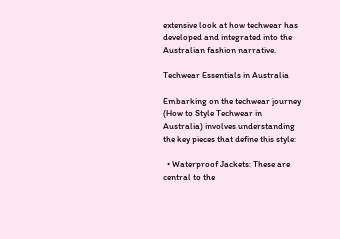extensive look at how techwear has developed and integrated into the Australian fashion narrative.

Techwear Essentials in Australia

Embarking on the techwear journey (How to Style Techwear in Australia) involves understanding the key pieces that define this style:

  • Waterproof Jackets: These are central to the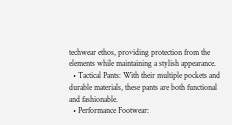techwear ethos, providing protection from the elements while maintaining a stylish appearance.
  • Tactical Pants: With their multiple pockets and durable materials, these pants are both functional and fashionable.
  • Performance Footwear: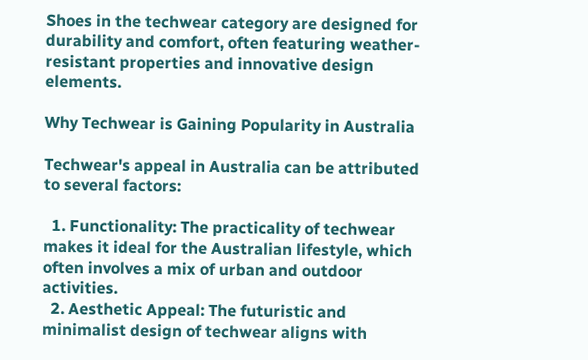Shoes in the techwear category are designed for durability and comfort, often featuring weather-resistant properties and innovative design elements.

Why Techwear is Gaining Popularity in Australia

Techwear's appeal in Australia can be attributed to several factors:

  1. Functionality: The practicality of techwear makes it ideal for the Australian lifestyle, which often involves a mix of urban and outdoor activities.
  2. Aesthetic Appeal: The futuristic and minimalist design of techwear aligns with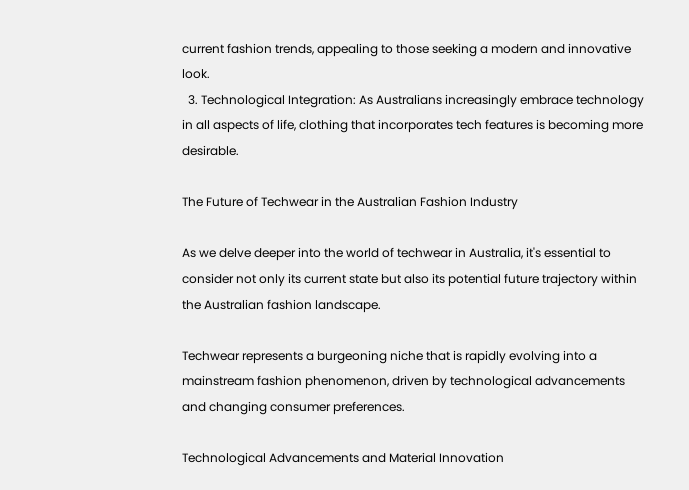current fashion trends, appealing to those seeking a modern and innovative look.
  3. Technological Integration: As Australians increasingly embrace technology in all aspects of life, clothing that incorporates tech features is becoming more desirable.

The Future of Techwear in the Australian Fashion Industry

As we delve deeper into the world of techwear in Australia, it's essential to consider not only its current state but also its potential future trajectory within the Australian fashion landscape.

Techwear represents a burgeoning niche that is rapidly evolving into a mainstream fashion phenomenon, driven by technological advancements and changing consumer preferences.

Technological Advancements and Material Innovation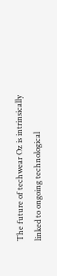The future of techwear Oz is intrinsically linked to ongoing technological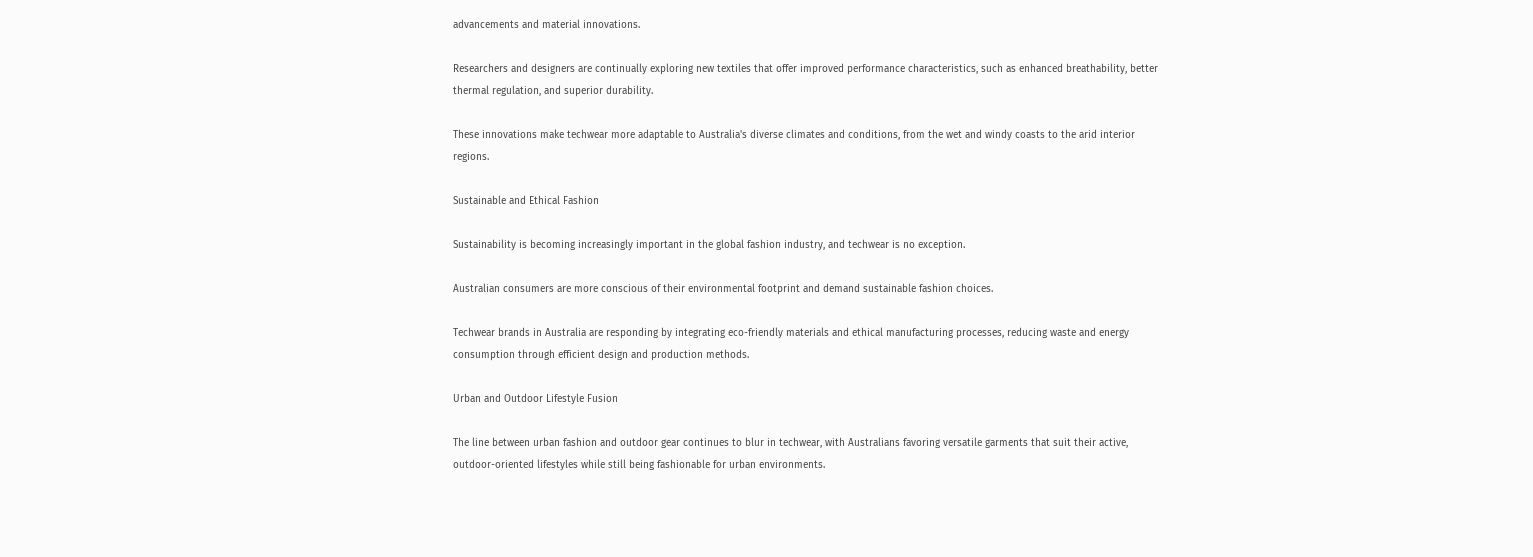advancements and material innovations.

Researchers and designers are continually exploring new textiles that offer improved performance characteristics, such as enhanced breathability, better thermal regulation, and superior durability.

These innovations make techwear more adaptable to Australia's diverse climates and conditions, from the wet and windy coasts to the arid interior regions.

Sustainable and Ethical Fashion

Sustainability is becoming increasingly important in the global fashion industry, and techwear is no exception.

Australian consumers are more conscious of their environmental footprint and demand sustainable fashion choices.

Techwear brands in Australia are responding by integrating eco-friendly materials and ethical manufacturing processes, reducing waste and energy consumption through efficient design and production methods.

Urban and Outdoor Lifestyle Fusion

The line between urban fashion and outdoor gear continues to blur in techwear, with Australians favoring versatile garments that suit their active, outdoor-oriented lifestyles while still being fashionable for urban environments.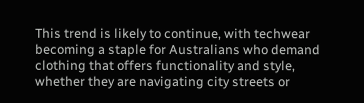This trend is likely to continue, with techwear becoming a staple for Australians who demand clothing that offers functionality and style, whether they are navigating city streets or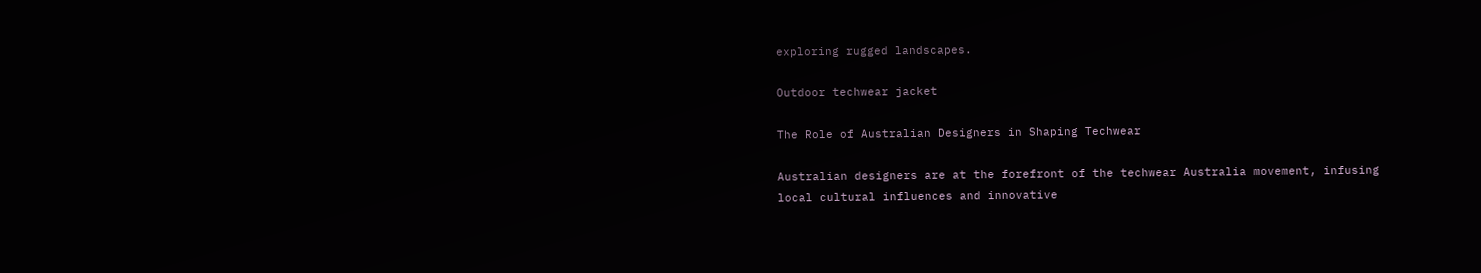exploring rugged landscapes.

Outdoor techwear jacket

The Role of Australian Designers in Shaping Techwear

Australian designers are at the forefront of the techwear Australia movement, infusing local cultural influences and innovative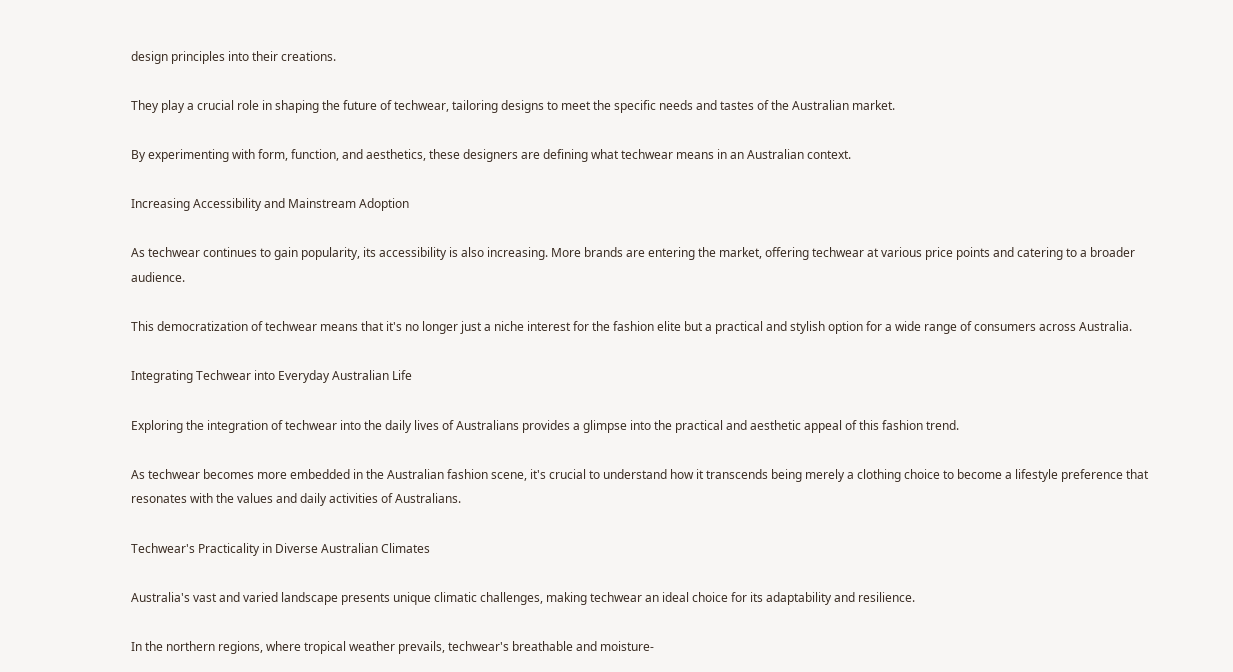design principles into their creations.

They play a crucial role in shaping the future of techwear, tailoring designs to meet the specific needs and tastes of the Australian market.

By experimenting with form, function, and aesthetics, these designers are defining what techwear means in an Australian context.

Increasing Accessibility and Mainstream Adoption

As techwear continues to gain popularity, its accessibility is also increasing. More brands are entering the market, offering techwear at various price points and catering to a broader audience.

This democratization of techwear means that it's no longer just a niche interest for the fashion elite but a practical and stylish option for a wide range of consumers across Australia.

Integrating Techwear into Everyday Australian Life

Exploring the integration of techwear into the daily lives of Australians provides a glimpse into the practical and aesthetic appeal of this fashion trend.

As techwear becomes more embedded in the Australian fashion scene, it's crucial to understand how it transcends being merely a clothing choice to become a lifestyle preference that resonates with the values and daily activities of Australians.

Techwear's Practicality in Diverse Australian Climates

Australia's vast and varied landscape presents unique climatic challenges, making techwear an ideal choice for its adaptability and resilience.

In the northern regions, where tropical weather prevails, techwear's breathable and moisture-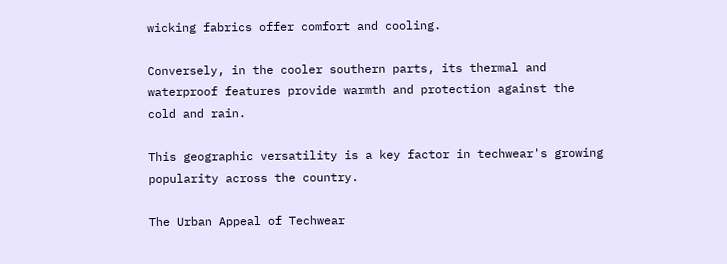wicking fabrics offer comfort and cooling.

Conversely, in the cooler southern parts, its thermal and waterproof features provide warmth and protection against the cold and rain.

This geographic versatility is a key factor in techwear's growing popularity across the country.

The Urban Appeal of Techwear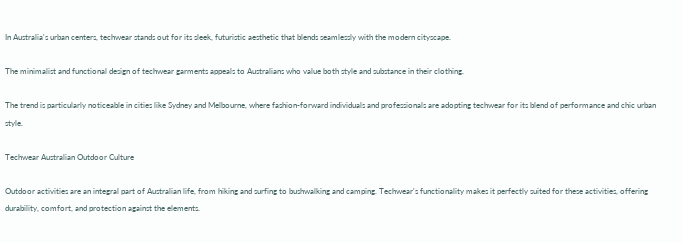In Australia's urban centers, techwear stands out for its sleek, futuristic aesthetic that blends seamlessly with the modern cityscape.

The minimalist and functional design of techwear garments appeals to Australians who value both style and substance in their clothing.

The trend is particularly noticeable in cities like Sydney and Melbourne, where fashion-forward individuals and professionals are adopting techwear for its blend of performance and chic urban style.

Techwear Australian Outdoor Culture

Outdoor activities are an integral part of Australian life, from hiking and surfing to bushwalking and camping. Techwear's functionality makes it perfectly suited for these activities, offering durability, comfort, and protection against the elements.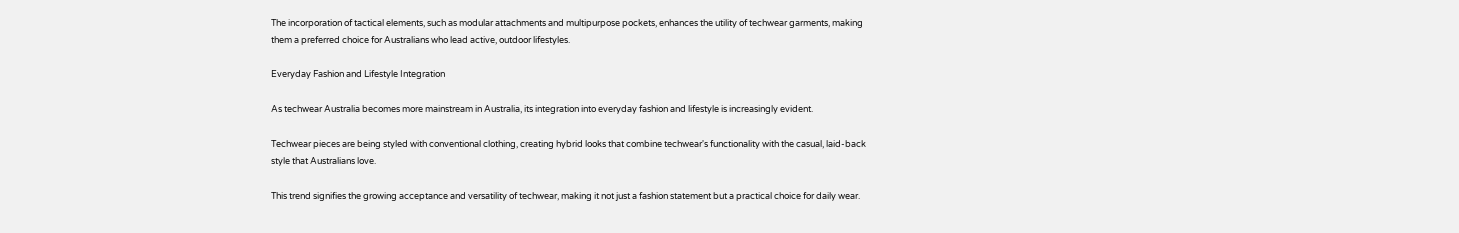The incorporation of tactical elements, such as modular attachments and multipurpose pockets, enhances the utility of techwear garments, making them a preferred choice for Australians who lead active, outdoor lifestyles.

Everyday Fashion and Lifestyle Integration

As techwear Australia becomes more mainstream in Australia, its integration into everyday fashion and lifestyle is increasingly evident.

Techwear pieces are being styled with conventional clothing, creating hybrid looks that combine techwear's functionality with the casual, laid-back style that Australians love.

This trend signifies the growing acceptance and versatility of techwear, making it not just a fashion statement but a practical choice for daily wear.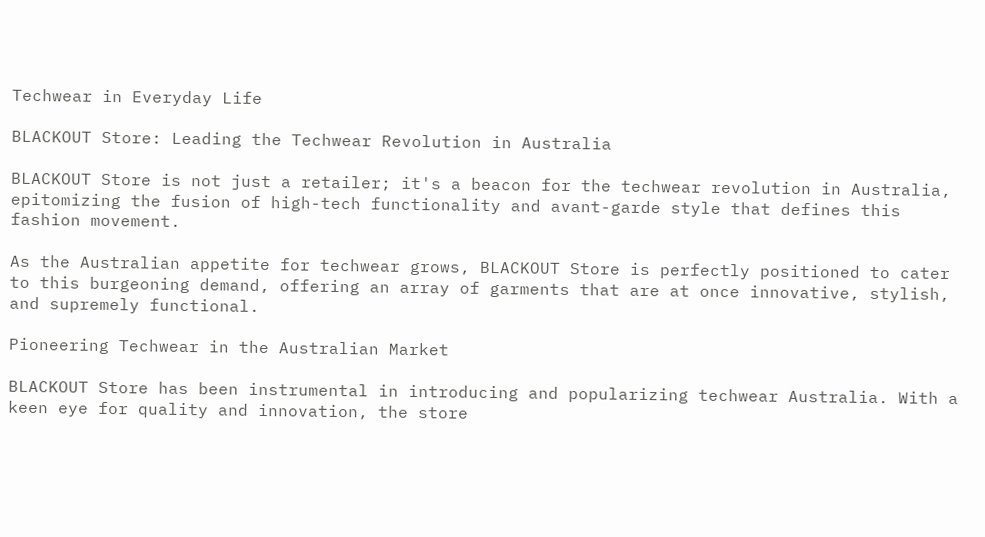Techwear in Everyday Life

BLACKOUT Store: Leading the Techwear Revolution in Australia

BLACKOUT Store is not just a retailer; it's a beacon for the techwear revolution in Australia, epitomizing the fusion of high-tech functionality and avant-garde style that defines this fashion movement.

As the Australian appetite for techwear grows, BLACKOUT Store is perfectly positioned to cater to this burgeoning demand, offering an array of garments that are at once innovative, stylish, and supremely functional.

Pioneering Techwear in the Australian Market

BLACKOUT Store has been instrumental in introducing and popularizing techwear Australia. With a keen eye for quality and innovation, the store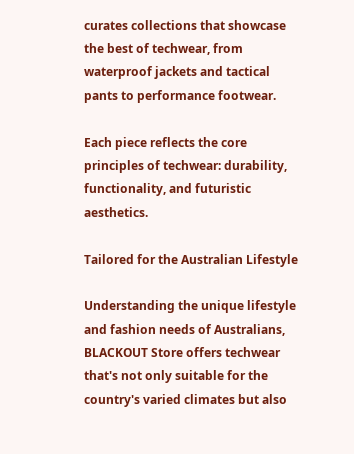curates collections that showcase the best of techwear, from waterproof jackets and tactical pants to performance footwear.

Each piece reflects the core principles of techwear: durability, functionality, and futuristic aesthetics.

Tailored for the Australian Lifestyle

Understanding the unique lifestyle and fashion needs of Australians, BLACKOUT Store offers techwear that's not only suitable for the country's varied climates but also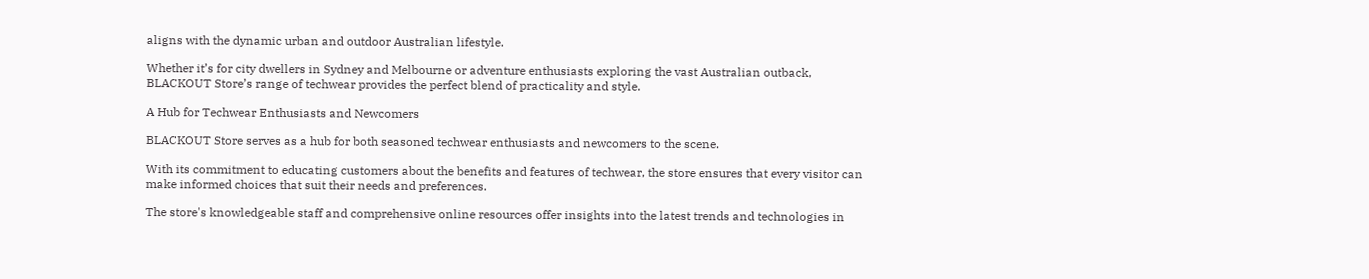aligns with the dynamic urban and outdoor Australian lifestyle.

Whether it’s for city dwellers in Sydney and Melbourne or adventure enthusiasts exploring the vast Australian outback, BLACKOUT Store’s range of techwear provides the perfect blend of practicality and style.

A Hub for Techwear Enthusiasts and Newcomers

BLACKOUT Store serves as a hub for both seasoned techwear enthusiasts and newcomers to the scene.

With its commitment to educating customers about the benefits and features of techwear, the store ensures that every visitor can make informed choices that suit their needs and preferences.

The store's knowledgeable staff and comprehensive online resources offer insights into the latest trends and technologies in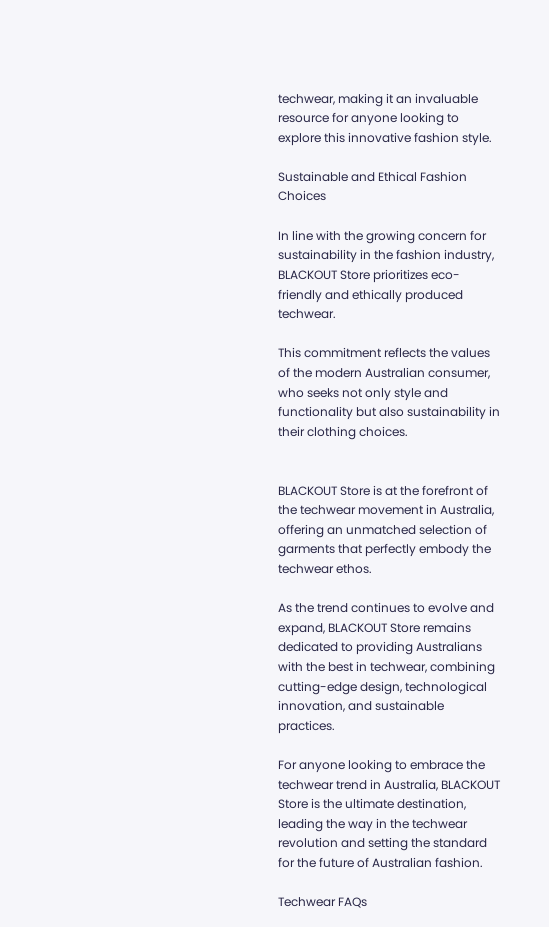techwear, making it an invaluable resource for anyone looking to explore this innovative fashion style.

Sustainable and Ethical Fashion Choices

In line with the growing concern for sustainability in the fashion industry, BLACKOUT Store prioritizes eco-friendly and ethically produced techwear.

This commitment reflects the values of the modern Australian consumer, who seeks not only style and functionality but also sustainability in their clothing choices.


BLACKOUT Store is at the forefront of the techwear movement in Australia, offering an unmatched selection of garments that perfectly embody the techwear ethos.

As the trend continues to evolve and expand, BLACKOUT Store remains dedicated to providing Australians with the best in techwear, combining cutting-edge design, technological innovation, and sustainable practices.

For anyone looking to embrace the techwear trend in Australia, BLACKOUT Store is the ultimate destination, leading the way in the techwear revolution and setting the standard for the future of Australian fashion.

Techwear FAQs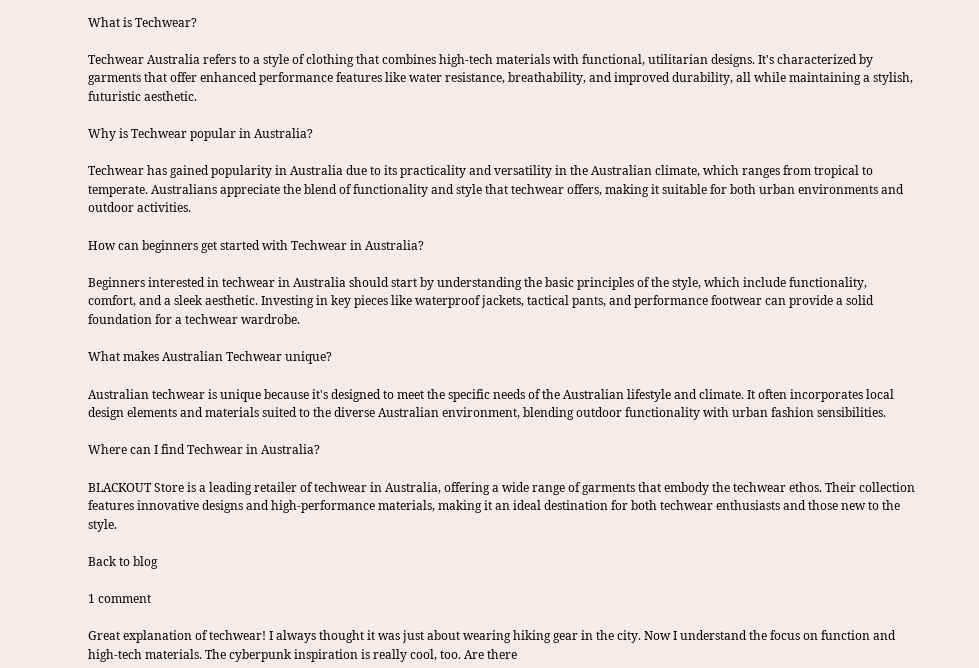What is Techwear?

Techwear Australia refers to a style of clothing that combines high-tech materials with functional, utilitarian designs. It's characterized by garments that offer enhanced performance features like water resistance, breathability, and improved durability, all while maintaining a stylish, futuristic aesthetic.

Why is Techwear popular in Australia?

Techwear has gained popularity in Australia due to its practicality and versatility in the Australian climate, which ranges from tropical to temperate. Australians appreciate the blend of functionality and style that techwear offers, making it suitable for both urban environments and outdoor activities.

How can beginners get started with Techwear in Australia?

Beginners interested in techwear in Australia should start by understanding the basic principles of the style, which include functionality, comfort, and a sleek aesthetic. Investing in key pieces like waterproof jackets, tactical pants, and performance footwear can provide a solid foundation for a techwear wardrobe.

What makes Australian Techwear unique?

Australian techwear is unique because it's designed to meet the specific needs of the Australian lifestyle and climate. It often incorporates local design elements and materials suited to the diverse Australian environment, blending outdoor functionality with urban fashion sensibilities.

Where can I find Techwear in Australia?

BLACKOUT Store is a leading retailer of techwear in Australia, offering a wide range of garments that embody the techwear ethos. Their collection features innovative designs and high-performance materials, making it an ideal destination for both techwear enthusiasts and those new to the style.

Back to blog

1 comment

Great explanation of techwear! I always thought it was just about wearing hiking gear in the city. Now I understand the focus on function and high-tech materials. The cyberpunk inspiration is really cool, too. Are there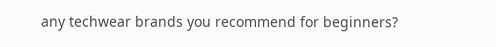any techwear brands you recommend for beginners?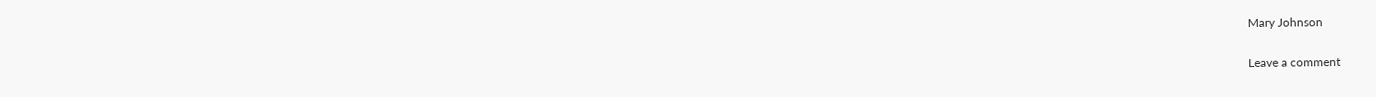Mary Johnson

Leave a comment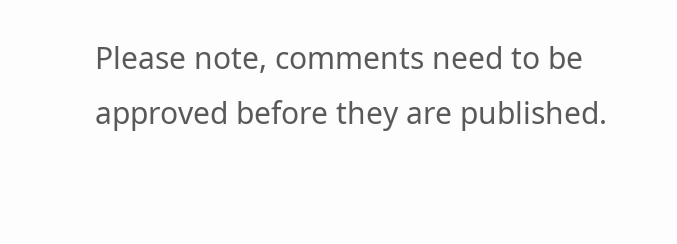Please note, comments need to be approved before they are published.